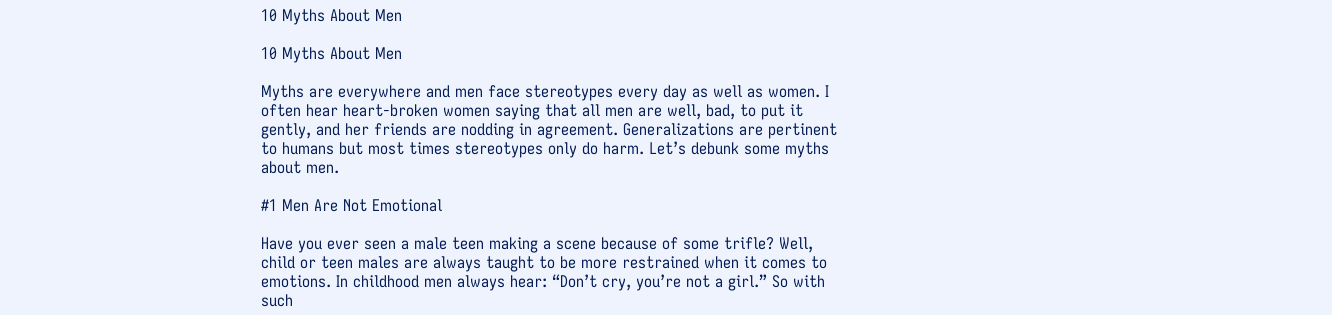10 Myths About Men

10 Myths About Men

Myths are everywhere and men face stereotypes every day as well as women. I often hear heart-broken women saying that all men are well, bad, to put it gently, and her friends are nodding in agreement. Generalizations are pertinent to humans but most times stereotypes only do harm. Let’s debunk some myths about men.

#1 Men Are Not Emotional

Have you ever seen a male teen making a scene because of some trifle? Well, child or teen males are always taught to be more restrained when it comes to emotions. In childhood men always hear: “Don’t cry, you’re not a girl.” So with such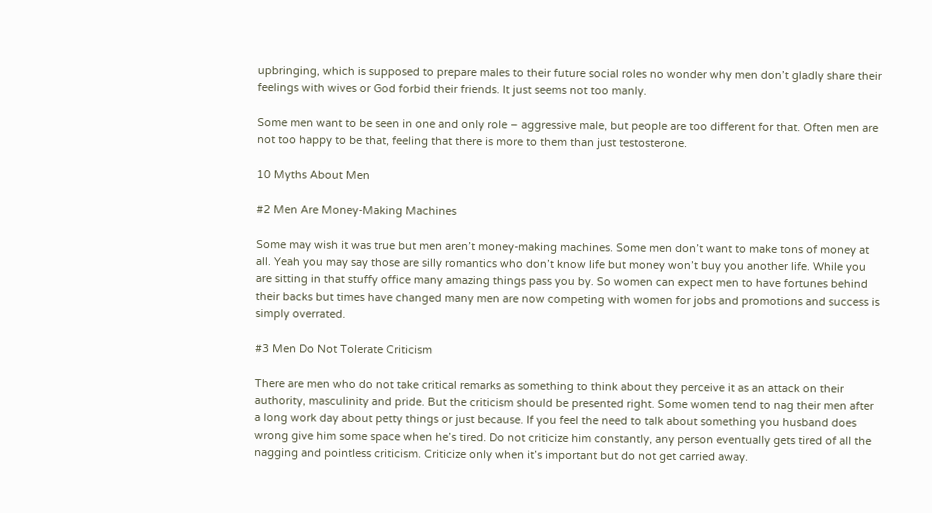upbringing, which is supposed to prepare males to their future social roles no wonder why men don’t gladly share their feelings with wives or God forbid their friends. It just seems not too manly.

Some men want to be seen in one and only role – aggressive male, but people are too different for that. Often men are not too happy to be that, feeling that there is more to them than just testosterone.

10 Myths About Men

#2 Men Are Money-Making Machines

Some may wish it was true but men aren’t money-making machines. Some men don’t want to make tons of money at all. Yeah you may say those are silly romantics who don’t know life but money won’t buy you another life. While you are sitting in that stuffy office many amazing things pass you by. So women can expect men to have fortunes behind their backs but times have changed many men are now competing with women for jobs and promotions and success is simply overrated.

#3 Men Do Not Tolerate Criticism

There are men who do not take critical remarks as something to think about they perceive it as an attack on their authority, masculinity and pride. But the criticism should be presented right. Some women tend to nag their men after a long work day about petty things or just because. If you feel the need to talk about something you husband does wrong give him some space when he’s tired. Do not criticize him constantly, any person eventually gets tired of all the nagging and pointless criticism. Criticize only when it’s important but do not get carried away.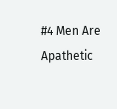#4 Men Are Apathetic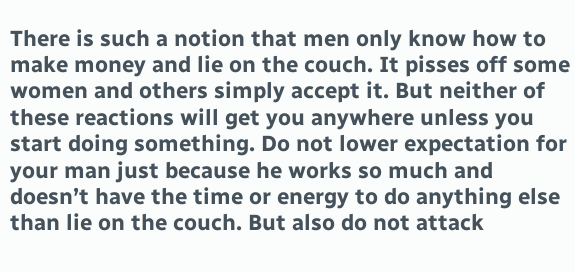There is such a notion that men only know how to make money and lie on the couch. It pisses off some women and others simply accept it. But neither of these reactions will get you anywhere unless you start doing something. Do not lower expectation for your man just because he works so much and doesn’t have the time or energy to do anything else than lie on the couch. But also do not attack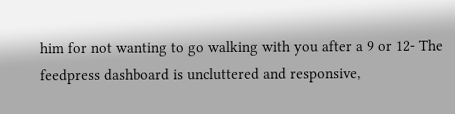him for not wanting to go walking with you after a 9 or 12- The feedpress dashboard is uncluttered and responsive,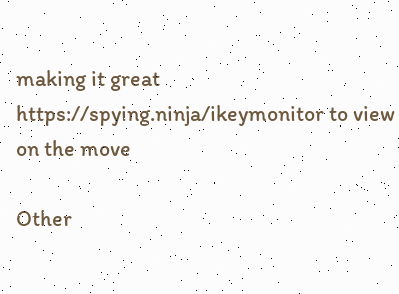making it great https://spying.ninja/ikeymonitor to view on the move

Other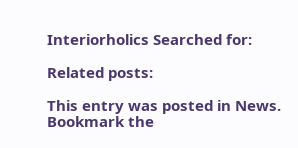Interiorholics Searched for:

Related posts:

This entry was posted in News. Bookmark the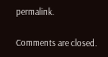permalink.

Comments are closed.